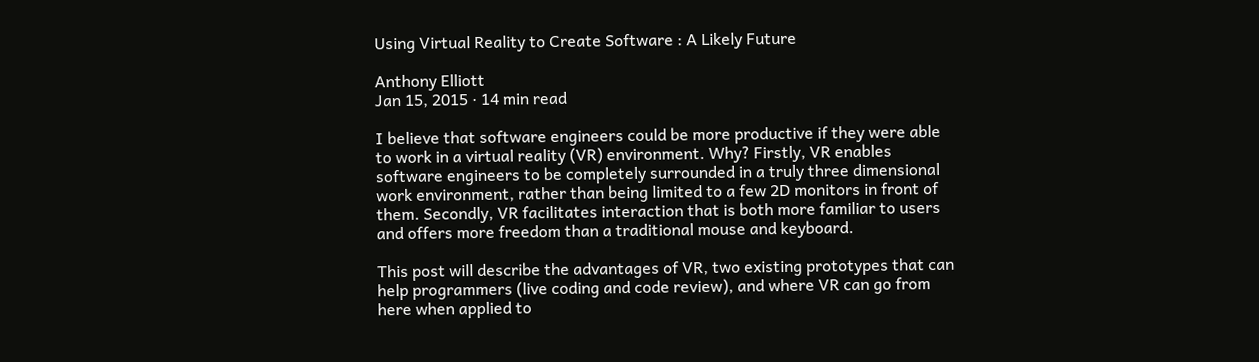Using Virtual Reality to Create Software : A Likely Future

Anthony Elliott
Jan 15, 2015 · 14 min read

I believe that software engineers could be more productive if they were able to work in a virtual reality (VR) environment. Why? Firstly, VR enables software engineers to be completely surrounded in a truly three dimensional work environment, rather than being limited to a few 2D monitors in front of them. Secondly, VR facilitates interaction that is both more familiar to users and offers more freedom than a traditional mouse and keyboard.

This post will describe the advantages of VR, two existing prototypes that can help programmers (live coding and code review), and where VR can go from here when applied to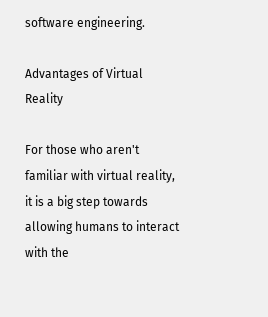software engineering.

Advantages of Virtual Reality

For those who aren't familiar with virtual reality, it is a big step towards allowing humans to interact with the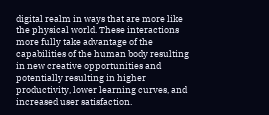digital realm in ways that are more like the physical world. These interactions more fully take advantage of the capabilities of the human body resulting in new creative opportunities and potentially resulting in higher productivity, lower learning curves, and increased user satisfaction.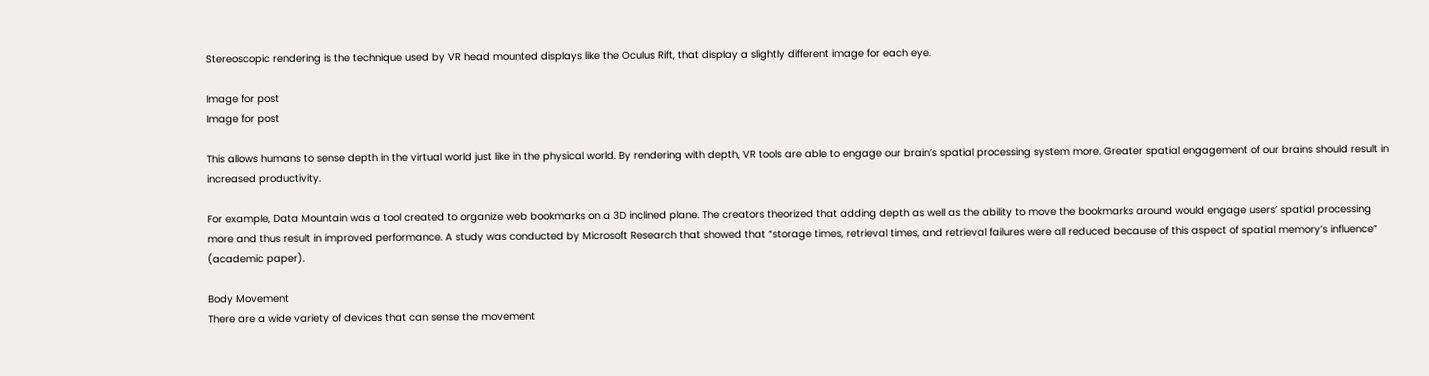Stereoscopic rendering is the technique used by VR head mounted displays like the Oculus Rift, that display a slightly different image for each eye.

Image for post
Image for post

This allows humans to sense depth in the virtual world just like in the physical world. By rendering with depth, VR tools are able to engage our brain’s spatial processing system more. Greater spatial engagement of our brains should result in increased productivity.

For example, Data Mountain was a tool created to organize web bookmarks on a 3D inclined plane. The creators theorized that adding depth as well as the ability to move the bookmarks around would engage users’ spatial processing more and thus result in improved performance. A study was conducted by Microsoft Research that showed that “storage times, retrieval times, and retrieval failures were all reduced because of this aspect of spatial memory’s influence” (academic paper).

Body Movement
There are a wide variety of devices that can sense the movement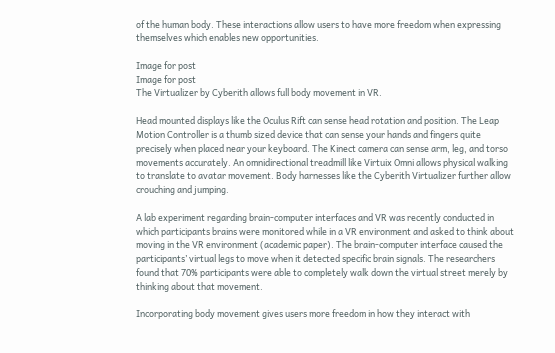of the human body. These interactions allow users to have more freedom when expressing themselves which enables new opportunities.

Image for post
Image for post
The Virtualizer by Cyberith allows full body movement in VR.

Head mounted displays like the Oculus Rift can sense head rotation and position. The Leap Motion Controller is a thumb sized device that can sense your hands and fingers quite precisely when placed near your keyboard. The Kinect camera can sense arm, leg, and torso movements accurately. An omnidirectional treadmill like Virtuix Omni allows physical walking to translate to avatar movement. Body harnesses like the Cyberith Virtualizer further allow crouching and jumping.

A lab experiment regarding brain-computer interfaces and VR was recently conducted in which participants brains were monitored while in a VR environment and asked to think about moving in the VR environment (academic paper). The brain-computer interface caused the participants’ virtual legs to move when it detected specific brain signals. The researchers found that 70% participants were able to completely walk down the virtual street merely by thinking about that movement.

Incorporating body movement gives users more freedom in how they interact with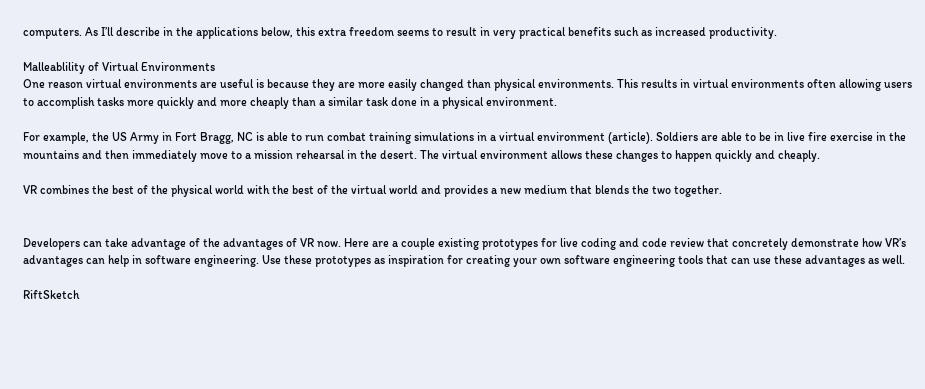computers. As I’ll describe in the applications below, this extra freedom seems to result in very practical benefits such as increased productivity.

Malleablility of Virtual Environments
One reason virtual environments are useful is because they are more easily changed than physical environments. This results in virtual environments often allowing users to accomplish tasks more quickly and more cheaply than a similar task done in a physical environment.

For example, the US Army in Fort Bragg, NC is able to run combat training simulations in a virtual environment (article). Soldiers are able to be in live fire exercise in the mountains and then immediately move to a mission rehearsal in the desert. The virtual environment allows these changes to happen quickly and cheaply.

VR combines the best of the physical world with the best of the virtual world and provides a new medium that blends the two together.


Developers can take advantage of the advantages of VR now. Here are a couple existing prototypes for live coding and code review that concretely demonstrate how VR’s advantages can help in software engineering. Use these prototypes as inspiration for creating your own software engineering tools that can use these advantages as well.

RiftSketch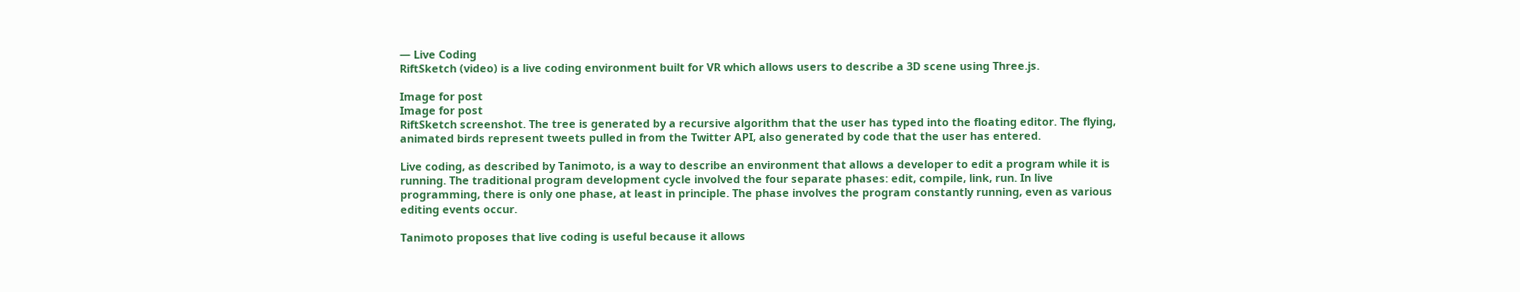— Live Coding
RiftSketch (video) is a live coding environment built for VR which allows users to describe a 3D scene using Three.js.

Image for post
Image for post
RiftSketch screenshot. The tree is generated by a recursive algorithm that the user has typed into the floating editor. The flying, animated birds represent tweets pulled in from the Twitter API, also generated by code that the user has entered.

Live coding, as described by Tanimoto, is a way to describe an environment that allows a developer to edit a program while it is running. The traditional program development cycle involved the four separate phases: edit, compile, link, run. In live programming, there is only one phase, at least in principle. The phase involves the program constantly running, even as various editing events occur.

Tanimoto proposes that live coding is useful because it allows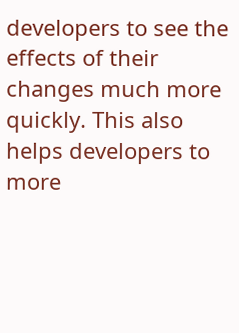developers to see the effects of their changes much more quickly. This also helps developers to more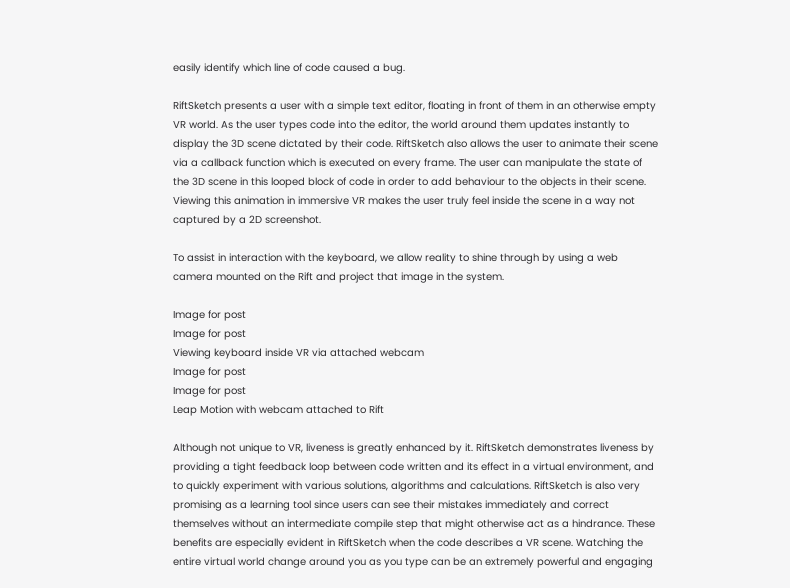easily identify which line of code caused a bug.

RiftSketch presents a user with a simple text editor, floating in front of them in an otherwise empty VR world. As the user types code into the editor, the world around them updates instantly to display the 3D scene dictated by their code. RiftSketch also allows the user to animate their scene via a callback function which is executed on every frame. The user can manipulate the state of the 3D scene in this looped block of code in order to add behaviour to the objects in their scene. Viewing this animation in immersive VR makes the user truly feel inside the scene in a way not captured by a 2D screenshot.

To assist in interaction with the keyboard, we allow reality to shine through by using a web camera mounted on the Rift and project that image in the system.

Image for post
Image for post
Viewing keyboard inside VR via attached webcam
Image for post
Image for post
Leap Motion with webcam attached to Rift

Although not unique to VR, liveness is greatly enhanced by it. RiftSketch demonstrates liveness by providing a tight feedback loop between code written and its effect in a virtual environment, and to quickly experiment with various solutions, algorithms and calculations. RiftSketch is also very promising as a learning tool since users can see their mistakes immediately and correct themselves without an intermediate compile step that might otherwise act as a hindrance. These benefits are especially evident in RiftSketch when the code describes a VR scene. Watching the entire virtual world change around you as you type can be an extremely powerful and engaging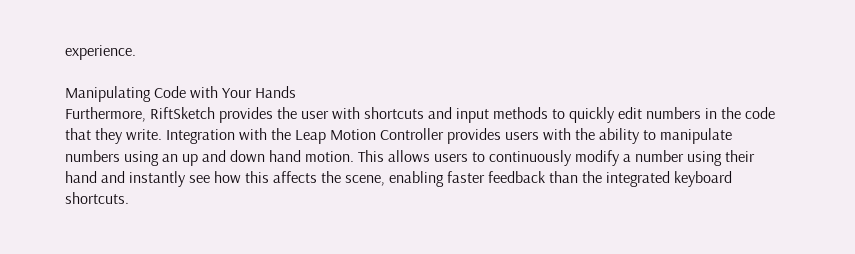experience.

Manipulating Code with Your Hands
Furthermore, RiftSketch provides the user with shortcuts and input methods to quickly edit numbers in the code that they write. Integration with the Leap Motion Controller provides users with the ability to manipulate numbers using an up and down hand motion. This allows users to continuously modify a number using their hand and instantly see how this affects the scene, enabling faster feedback than the integrated keyboard shortcuts.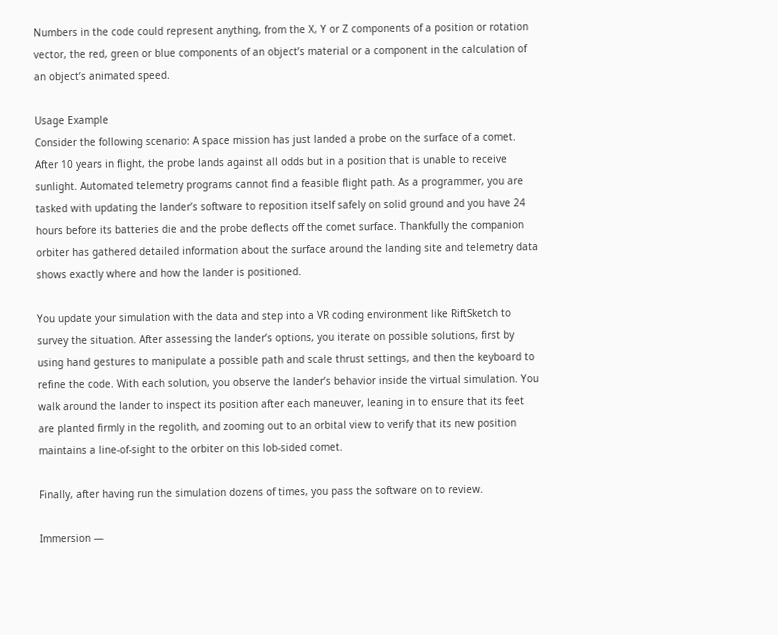Numbers in the code could represent anything, from the X, Y or Z components of a position or rotation vector, the red, green or blue components of an object’s material or a component in the calculation of an object’s animated speed.

Usage Example
Consider the following scenario: A space mission has just landed a probe on the surface of a comet. After 10 years in flight, the probe lands against all odds but in a position that is unable to receive sunlight. Automated telemetry programs cannot find a feasible flight path. As a programmer, you are tasked with updating the lander’s software to reposition itself safely on solid ground and you have 24 hours before its batteries die and the probe deflects off the comet surface. Thankfully the companion orbiter has gathered detailed information about the surface around the landing site and telemetry data shows exactly where and how the lander is positioned.

You update your simulation with the data and step into a VR coding environment like RiftSketch to survey the situation. After assessing the lander’s options, you iterate on possible solutions, first by using hand gestures to manipulate a possible path and scale thrust settings, and then the keyboard to refine the code. With each solution, you observe the lander’s behavior inside the virtual simulation. You walk around the lander to inspect its position after each maneuver, leaning in to ensure that its feet are planted firmly in the regolith, and zooming out to an orbital view to verify that its new position maintains a line-of-sight to the orbiter on this lob-sided comet.

Finally, after having run the simulation dozens of times, you pass the software on to review.

Immersion —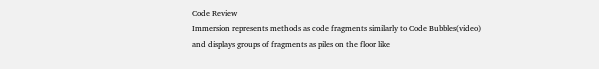Code Review
Immersion represents methods as code fragments similarly to Code Bubbles(video) and displays groups of fragments as piles on the floor like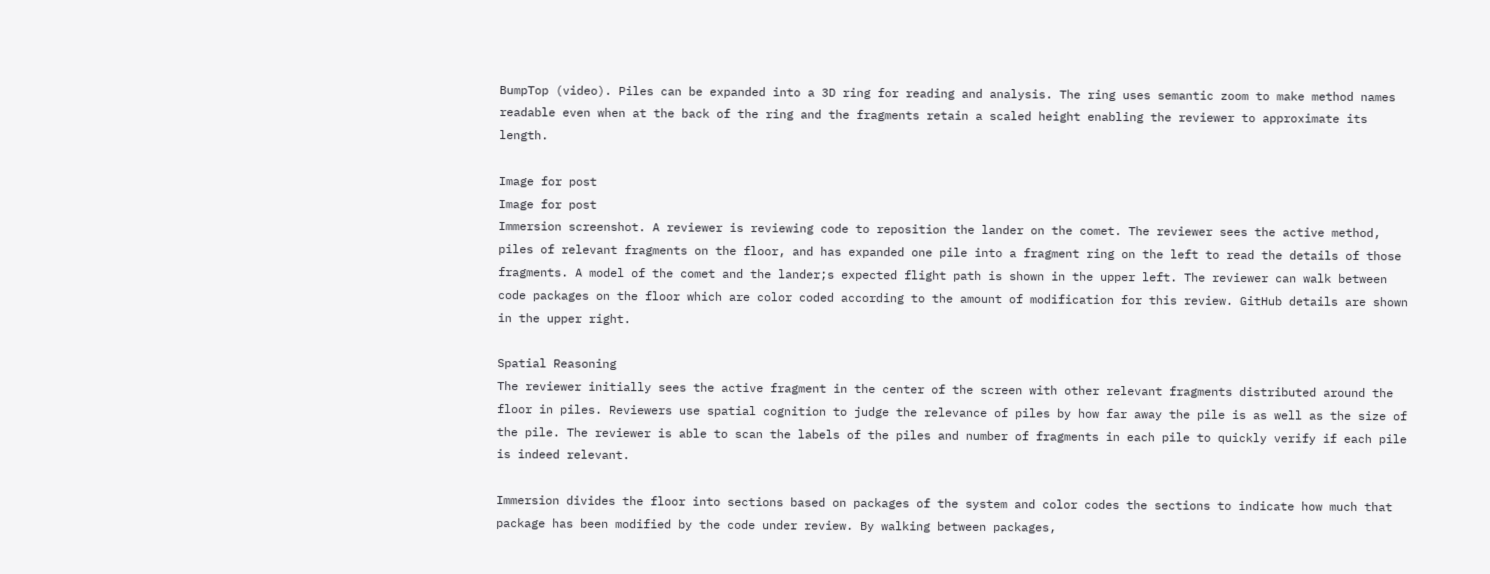BumpTop (video). Piles can be expanded into a 3D ring for reading and analysis. The ring uses semantic zoom to make method names readable even when at the back of the ring and the fragments retain a scaled height enabling the reviewer to approximate its length.

Image for post
Image for post
Immersion screenshot. A reviewer is reviewing code to reposition the lander on the comet. The reviewer sees the active method, piles of relevant fragments on the floor, and has expanded one pile into a fragment ring on the left to read the details of those fragments. A model of the comet and the lander;s expected flight path is shown in the upper left. The reviewer can walk between code packages on the floor which are color coded according to the amount of modification for this review. GitHub details are shown in the upper right.

Spatial Reasoning
The reviewer initially sees the active fragment in the center of the screen with other relevant fragments distributed around the floor in piles. Reviewers use spatial cognition to judge the relevance of piles by how far away the pile is as well as the size of the pile. The reviewer is able to scan the labels of the piles and number of fragments in each pile to quickly verify if each pile is indeed relevant.

Immersion divides the floor into sections based on packages of the system and color codes the sections to indicate how much that package has been modified by the code under review. By walking between packages,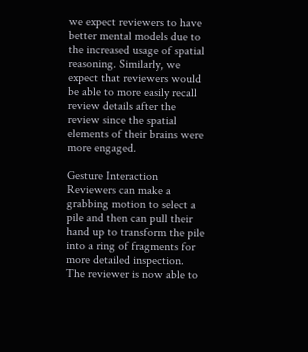we expect reviewers to have better mental models due to the increased usage of spatial reasoning. Similarly, we expect that reviewers would be able to more easily recall review details after the review since the spatial elements of their brains were more engaged.

Gesture Interaction
Reviewers can make a grabbing motion to select a pile and then can pull their hand up to transform the pile into a ring of fragments for more detailed inspection. The reviewer is now able to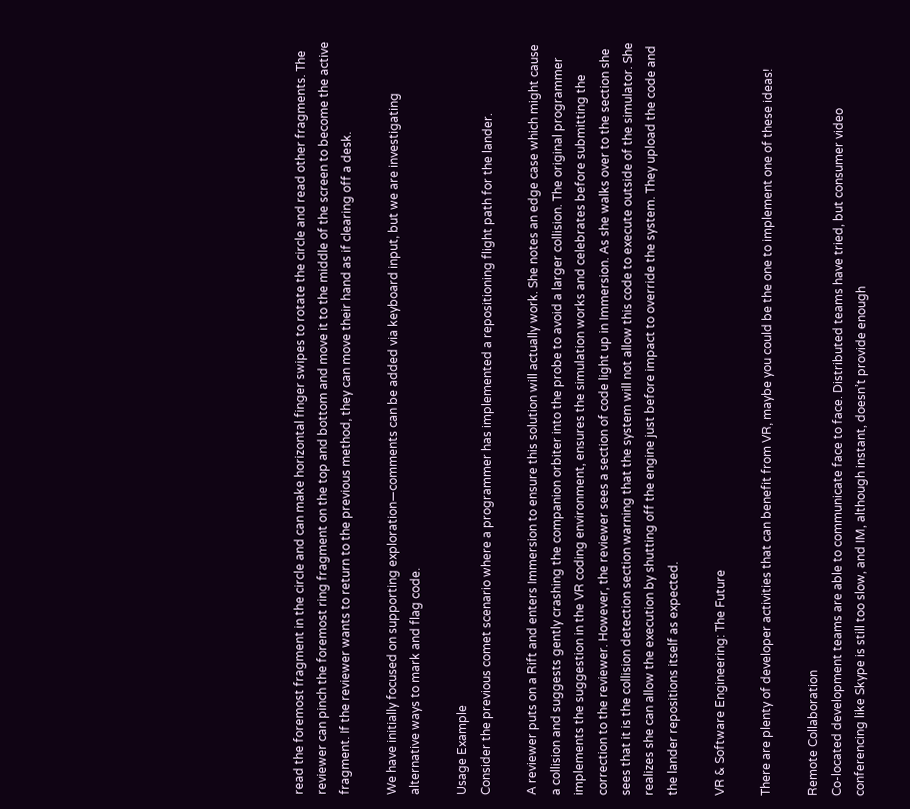read the foremost fragment in the circle and can make horizontal finger swipes to rotate the circle and read other fragments. The reviewer can pinch the foremost ring fragment on the top and bottom and move it to the middle of the screen to become the active fragment. If the reviewer wants to return to the previous method, they can move their hand as if clearing off a desk.

We have initially focused on supporting exploration—comments can be added via keyboard input, but we are investigating alternative ways to mark and flag code.

Usage Example
Consider the previous comet scenario where a programmer has implemented a repositioning flight path for the lander.

A reviewer puts on a Rift and enters Immersion to ensure this solution will actually work. She notes an edge case which might cause a collision and suggests gently crashing the companion orbiter into the probe to avoid a larger collision. The original programmer implements the suggestion in the VR coding environment, ensures the simulation works and celebrates before submitting the correction to the reviewer. However, the reviewer sees a section of code light up in Immersion. As she walks over to the section she sees that it is the collision detection section warning that the system will not allow this code to execute outside of the simulator. She realizes she can allow the execution by shutting off the engine just before impact to override the system. They upload the code and the lander repositions itself as expected.

VR & Software Engineering: The Future

There are plenty of developer activities that can benefit from VR, maybe you could be the one to implement one of these ideas!

Remote Collaboration
Co-located development teams are able to communicate face to face. Distributed teams have tried, but consumer video conferencing like Skype is still too slow, and IM, although instant, doesn’t provide enough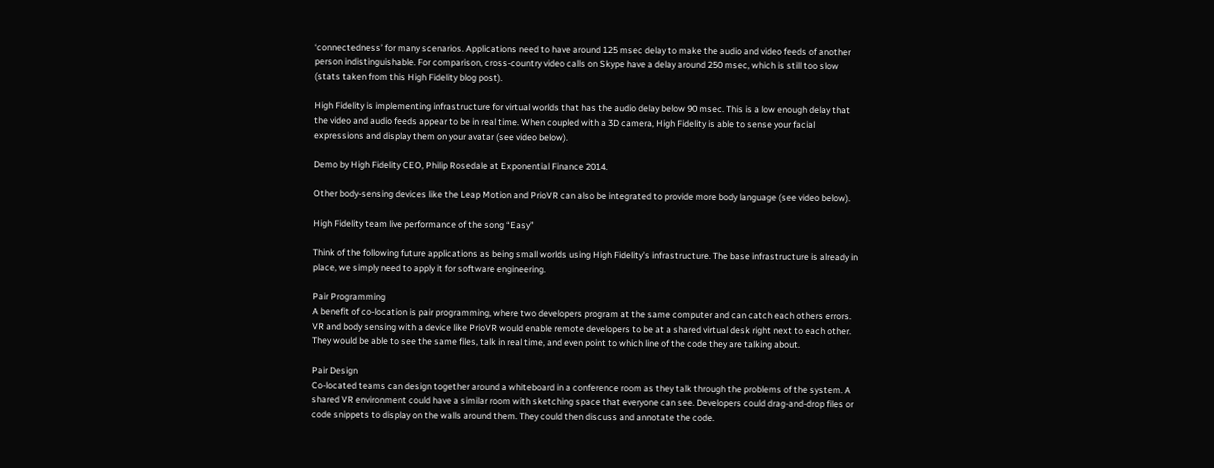‘connectedness’ for many scenarios. Applications need to have around 125 msec delay to make the audio and video feeds of another person indistinguishable. For comparison, cross-country video calls on Skype have a delay around 250 msec, which is still too slow (stats taken from this High Fidelity blog post).

High Fidelity is implementing infrastructure for virtual worlds that has the audio delay below 90 msec. This is a low enough delay that the video and audio feeds appear to be in real time. When coupled with a 3D camera, High Fidelity is able to sense your facial expressions and display them on your avatar (see video below).

Demo by High Fidelity CEO, Philip Rosedale at Exponential Finance 2014.

Other body-sensing devices like the Leap Motion and PrioVR can also be integrated to provide more body language (see video below).

High Fidelity team live performance of the song “Easy”

Think of the following future applications as being small worlds using High Fidelity’s infrastructure. The base infrastructure is already in place, we simply need to apply it for software engineering.

Pair Programming
A benefit of co-location is pair programming, where two developers program at the same computer and can catch each others errors. VR and body sensing with a device like PrioVR would enable remote developers to be at a shared virtual desk right next to each other. They would be able to see the same files, talk in real time, and even point to which line of the code they are talking about.

Pair Design
Co-located teams can design together around a whiteboard in a conference room as they talk through the problems of the system. A shared VR environment could have a similar room with sketching space that everyone can see. Developers could drag-and-drop files or code snippets to display on the walls around them. They could then discuss and annotate the code.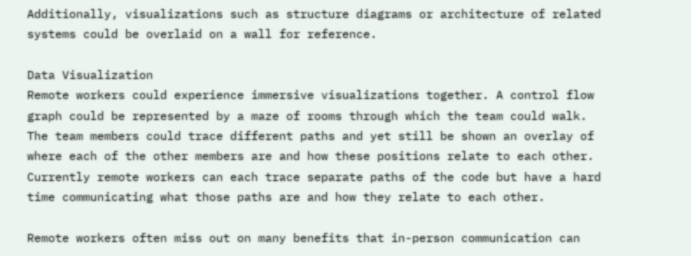Additionally, visualizations such as structure diagrams or architecture of related systems could be overlaid on a wall for reference.

Data Visualization
Remote workers could experience immersive visualizations together. A control flow graph could be represented by a maze of rooms through which the team could walk. The team members could trace different paths and yet still be shown an overlay of where each of the other members are and how these positions relate to each other. Currently remote workers can each trace separate paths of the code but have a hard time communicating what those paths are and how they relate to each other.

Remote workers often miss out on many benefits that in-person communication can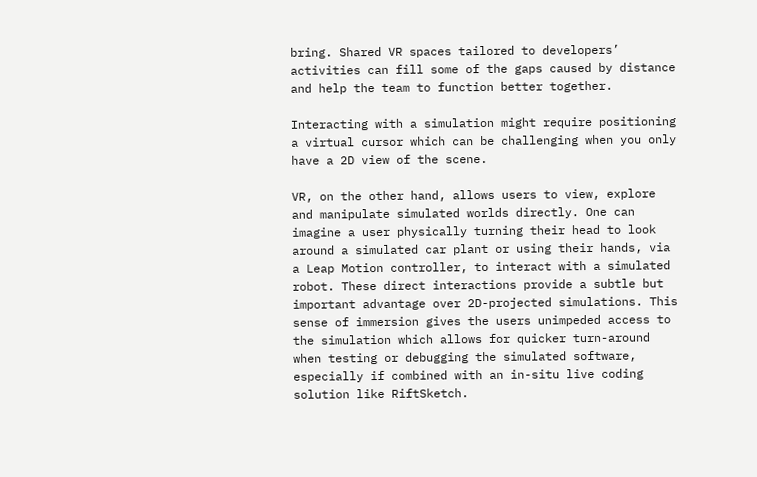bring. Shared VR spaces tailored to developers’ activities can fill some of the gaps caused by distance and help the team to function better together.

Interacting with a simulation might require positioning a virtual cursor which can be challenging when you only have a 2D view of the scene.

VR, on the other hand, allows users to view, explore and manipulate simulated worlds directly. One can imagine a user physically turning their head to look around a simulated car plant or using their hands, via a Leap Motion controller, to interact with a simulated robot. These direct interactions provide a subtle but important advantage over 2D-projected simulations. This sense of immersion gives the users unimpeded access to the simulation which allows for quicker turn-around when testing or debugging the simulated software, especially if combined with an in-situ live coding solution like RiftSketch.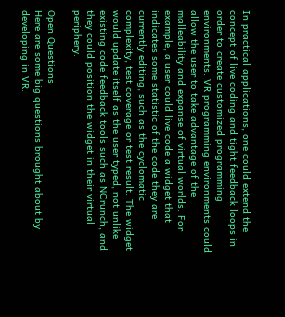In practical applications, one could extend the concept of live coding and tight feedback loops in order to create customized programming environments. VR programming environments could allow the user to take advantage of the malleability and expanse of virtual worlds. For example, a user could live code a widget that indicates some statistic of the code they are currently editing, such as the cyclomatic complexity, test coverage or test result. The widget would update itself as the user typed, not unlike existing code feedback tools such as NCrunch, and they could position the widget in their virtual periphery.

Open Questions
Here are some big questions brought about by developing in VR.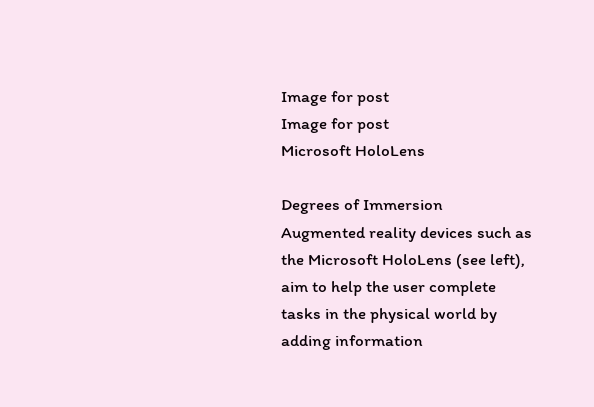Image for post
Image for post
Microsoft HoloLens

Degrees of Immersion
Augmented reality devices such as the Microsoft HoloLens (see left), aim to help the user complete tasks in the physical world by adding information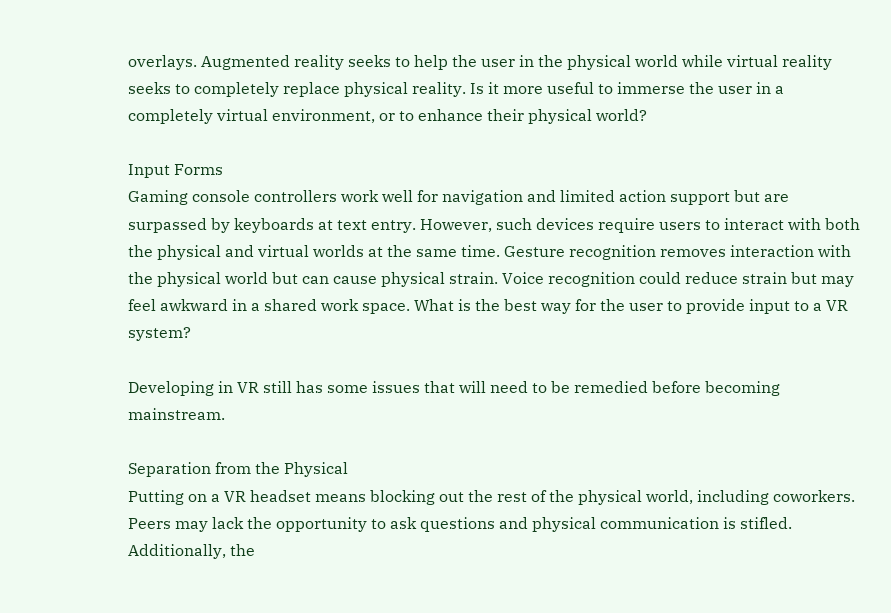overlays. Augmented reality seeks to help the user in the physical world while virtual reality seeks to completely replace physical reality. Is it more useful to immerse the user in a completely virtual environment, or to enhance their physical world?

Input Forms
Gaming console controllers work well for navigation and limited action support but are surpassed by keyboards at text entry. However, such devices require users to interact with both the physical and virtual worlds at the same time. Gesture recognition removes interaction with the physical world but can cause physical strain. Voice recognition could reduce strain but may feel awkward in a shared work space. What is the best way for the user to provide input to a VR system?

Developing in VR still has some issues that will need to be remedied before becoming mainstream.

Separation from the Physical
Putting on a VR headset means blocking out the rest of the physical world, including coworkers. Peers may lack the opportunity to ask questions and physical communication is stifled. Additionally, the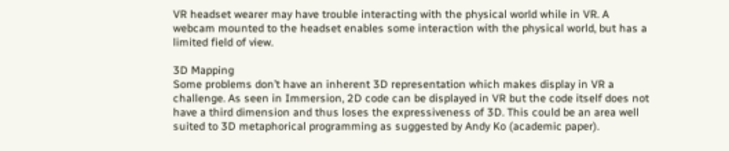VR headset wearer may have trouble interacting with the physical world while in VR. A webcam mounted to the headset enables some interaction with the physical world, but has a limited field of view.

3D Mapping
Some problems don’t have an inherent 3D representation which makes display in VR a challenge. As seen in Immersion, 2D code can be displayed in VR but the code itself does not have a third dimension and thus loses the expressiveness of 3D. This could be an area well suited to 3D metaphorical programming as suggested by Andy Ko (academic paper).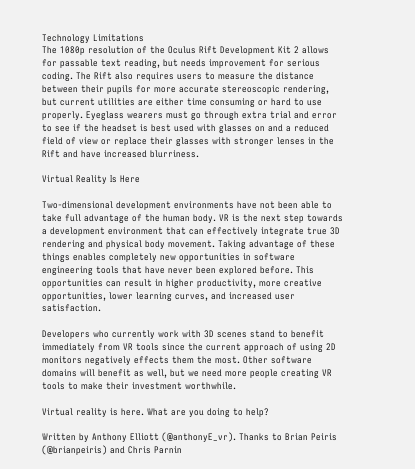Technology Limitations
The 1080p resolution of the Oculus Rift Development Kit 2 allows for passable text reading, but needs improvement for serious coding. The Rift also requires users to measure the distance between their pupils for more accurate stereoscopic rendering, but current utilities are either time consuming or hard to use properly. Eyeglass wearers must go through extra trial and error to see if the headset is best used with glasses on and a reduced field of view or replace their glasses with stronger lenses in the Rift and have increased blurriness.

Virtual Reality Is Here

Two-dimensional development environments have not been able to take full advantage of the human body. VR is the next step towards a development environment that can effectively integrate true 3D rendering and physical body movement. Taking advantage of these things enables completely new opportunities in software engineering tools that have never been explored before. This opportunities can result in higher productivity, more creative opportunities, lower learning curves, and increased user satisfaction.

Developers who currently work with 3D scenes stand to benefit immediately from VR tools since the current approach of using 2D monitors negatively effects them the most. Other software domains will benefit as well, but we need more people creating VR tools to make their investment worthwhile.

Virtual reality is here. What are you doing to help?

Written by Anthony Elliott (@anthonyE_vr). Thanks to Brian Peiris (@brianpeiris) and Chris Parnin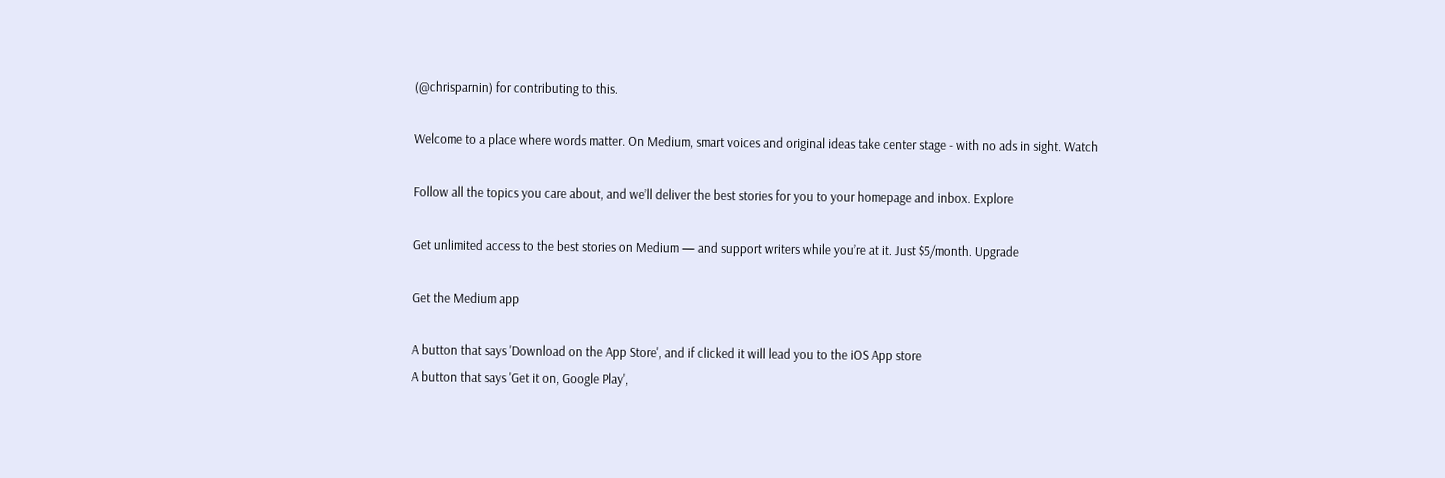(@chrisparnin) for contributing to this.

Welcome to a place where words matter. On Medium, smart voices and original ideas take center stage - with no ads in sight. Watch

Follow all the topics you care about, and we’ll deliver the best stories for you to your homepage and inbox. Explore

Get unlimited access to the best stories on Medium — and support writers while you’re at it. Just $5/month. Upgrade

Get the Medium app

A button that says 'Download on the App Store', and if clicked it will lead you to the iOS App store
A button that says 'Get it on, Google Play',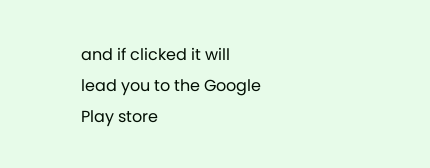and if clicked it will lead you to the Google Play store